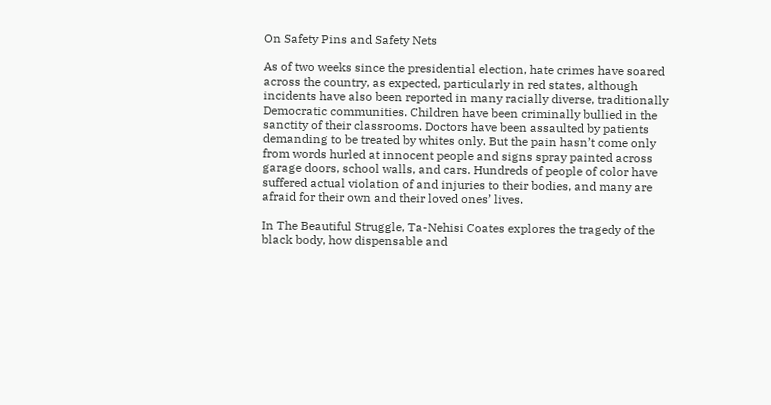On Safety Pins and Safety Nets

As of two weeks since the presidential election, hate crimes have soared across the country, as expected, particularly in red states, although incidents have also been reported in many racially diverse, traditionally Democratic communities. Children have been criminally bullied in the sanctity of their classrooms. Doctors have been assaulted by patients demanding to be treated by whites only. But the pain hasn’t come only from words hurled at innocent people and signs spray painted across garage doors, school walls, and cars. Hundreds of people of color have suffered actual violation of and injuries to their bodies, and many are afraid for their own and their loved ones’ lives.

In The Beautiful Struggle, Ta-Nehisi Coates explores the tragedy of the black body, how dispensable and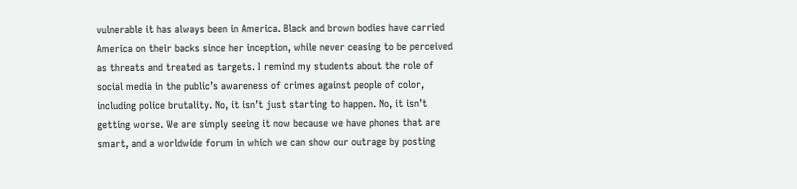vulnerable it has always been in America. Black and brown bodies have carried America on their backs since her inception, while never ceasing to be perceived as threats and treated as targets. I remind my students about the role of social media in the public’s awareness of crimes against people of color, including police brutality. No, it isn’t just starting to happen. No, it isn’t getting worse. We are simply seeing it now because we have phones that are smart, and a worldwide forum in which we can show our outrage by posting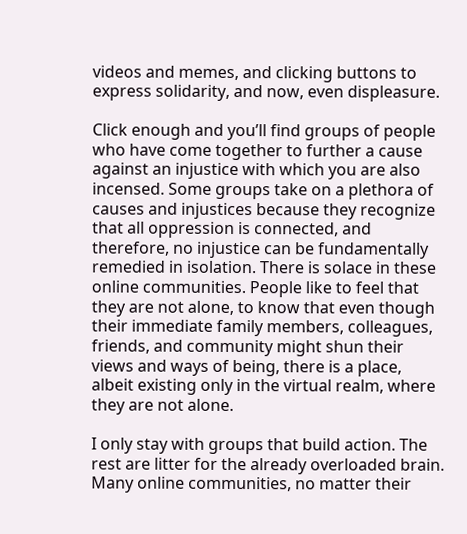videos and memes, and clicking buttons to express solidarity, and now, even displeasure.

Click enough and you’ll find groups of people who have come together to further a cause against an injustice with which you are also incensed. Some groups take on a plethora of causes and injustices because they recognize that all oppression is connected, and therefore, no injustice can be fundamentally remedied in isolation. There is solace in these online communities. People like to feel that they are not alone, to know that even though their immediate family members, colleagues, friends, and community might shun their views and ways of being, there is a place, albeit existing only in the virtual realm, where they are not alone.

I only stay with groups that build action. The rest are litter for the already overloaded brain. Many online communities, no matter their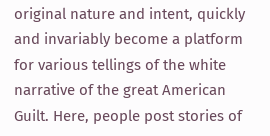original nature and intent, quickly and invariably become a platform for various tellings of the white narrative of the great American Guilt. Here, people post stories of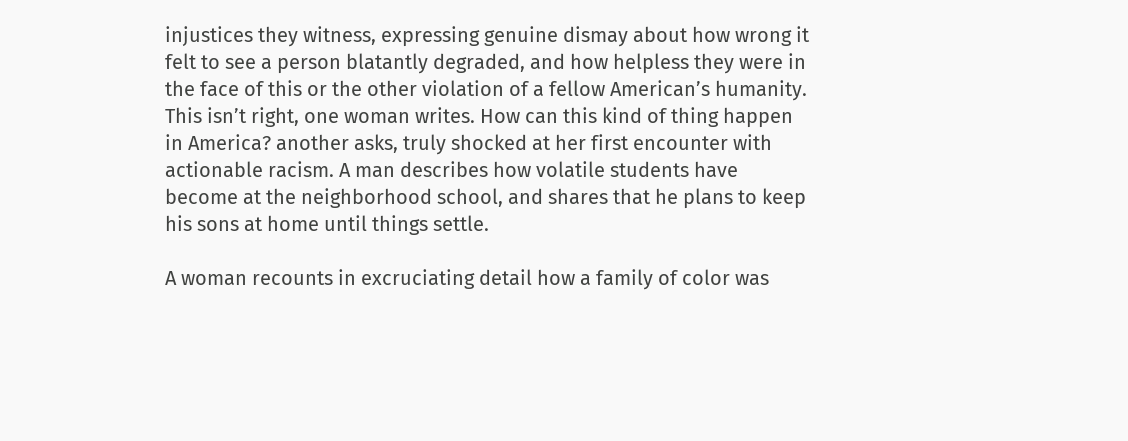injustices they witness, expressing genuine dismay about how wrong it felt to see a person blatantly degraded, and how helpless they were in the face of this or the other violation of a fellow American’s humanity. This isn’t right, one woman writes. How can this kind of thing happen in America? another asks, truly shocked at her first encounter with actionable racism. A man describes how volatile students have become at the neighborhood school, and shares that he plans to keep his sons at home until things settle.

A woman recounts in excruciating detail how a family of color was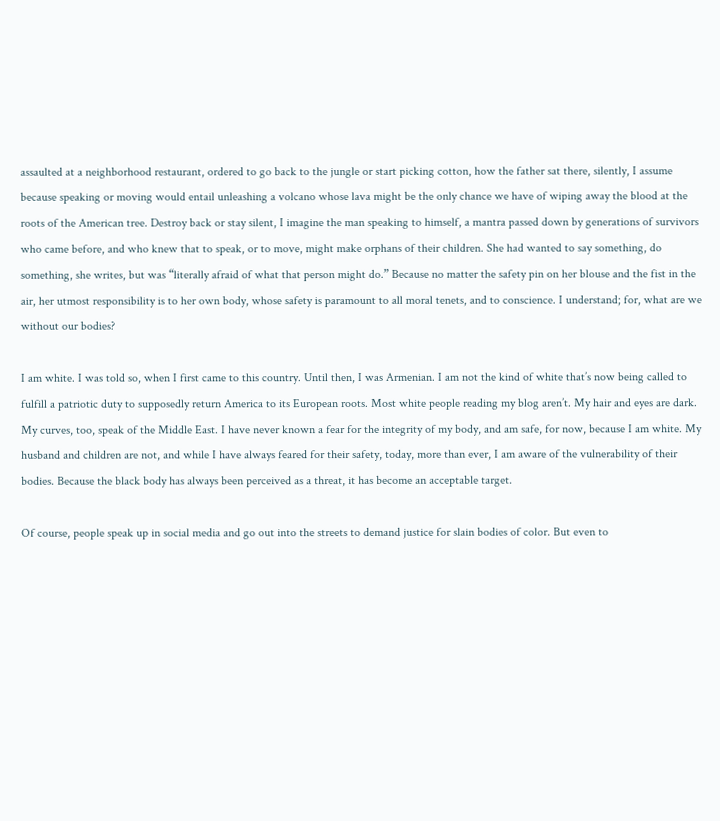assaulted at a neighborhood restaurant, ordered to go back to the jungle or start picking cotton, how the father sat there, silently, I assume because speaking or moving would entail unleashing a volcano whose lava might be the only chance we have of wiping away the blood at the roots of the American tree. Destroy back or stay silent, I imagine the man speaking to himself, a mantra passed down by generations of survivors who came before, and who knew that to speak, or to move, might make orphans of their children. She had wanted to say something, do something, she writes, but was “literally afraid of what that person might do.” Because no matter the safety pin on her blouse and the fist in the air, her utmost responsibility is to her own body, whose safety is paramount to all moral tenets, and to conscience. I understand; for, what are we without our bodies?

I am white. I was told so, when I first came to this country. Until then, I was Armenian. I am not the kind of white that’s now being called to fulfill a patriotic duty to supposedly return America to its European roots. Most white people reading my blog aren’t. My hair and eyes are dark. My curves, too, speak of the Middle East. I have never known a fear for the integrity of my body, and am safe, for now, because I am white. My husband and children are not, and while I have always feared for their safety, today, more than ever, I am aware of the vulnerability of their bodies. Because the black body has always been perceived as a threat, it has become an acceptable target.

Of course, people speak up in social media and go out into the streets to demand justice for slain bodies of color. But even to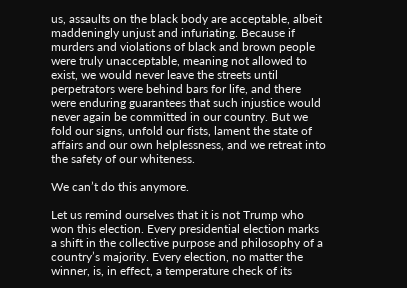us, assaults on the black body are acceptable, albeit maddeningly unjust and infuriating. Because if murders and violations of black and brown people were truly unacceptable, meaning not allowed to exist, we would never leave the streets until perpetrators were behind bars for life, and there were enduring guarantees that such injustice would never again be committed in our country. But we fold our signs, unfold our fists, lament the state of affairs and our own helplessness, and we retreat into the safety of our whiteness.

We can’t do this anymore.

Let us remind ourselves that it is not Trump who won this election. Every presidential election marks a shift in the collective purpose and philosophy of a country’s majority. Every election, no matter the winner, is, in effect, a temperature check of its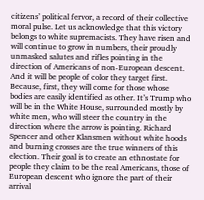citizens’ political fervor, a record of their collective moral pulse. Let us acknowledge that this victory belongs to white supremacists. They have risen and will continue to grow in numbers, their proudly unmasked salutes and rifles pointing in the direction of Americans of non-European descent. And it will be people of color they target first. Because, first, they will come for those whose bodies are easily identified as other. It’s Trump who will be in the White House, surrounded mostly by white men, who will steer the country in the direction where the arrow is pointing. Richard Spencer and other Klansmen without white hoods and burning crosses are the true winners of this election. Their goal is to create an ethnostate for people they claim to be the real Americans, those of European descent who ignore the part of their arrival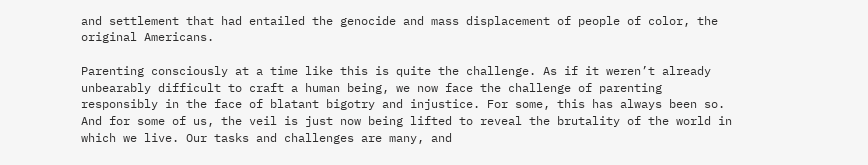and settlement that had entailed the genocide and mass displacement of people of color, the original Americans.

Parenting consciously at a time like this is quite the challenge. As if it weren’t already unbearably difficult to craft a human being, we now face the challenge of parenting responsibly in the face of blatant bigotry and injustice. For some, this has always been so. And for some of us, the veil is just now being lifted to reveal the brutality of the world in which we live. Our tasks and challenges are many, and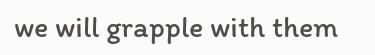we will grapple with them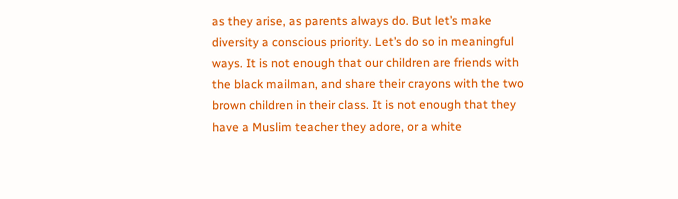as they arise, as parents always do. But let’s make diversity a conscious priority. Let’s do so in meaningful ways. It is not enough that our children are friends with the black mailman, and share their crayons with the two brown children in their class. It is not enough that they have a Muslim teacher they adore, or a white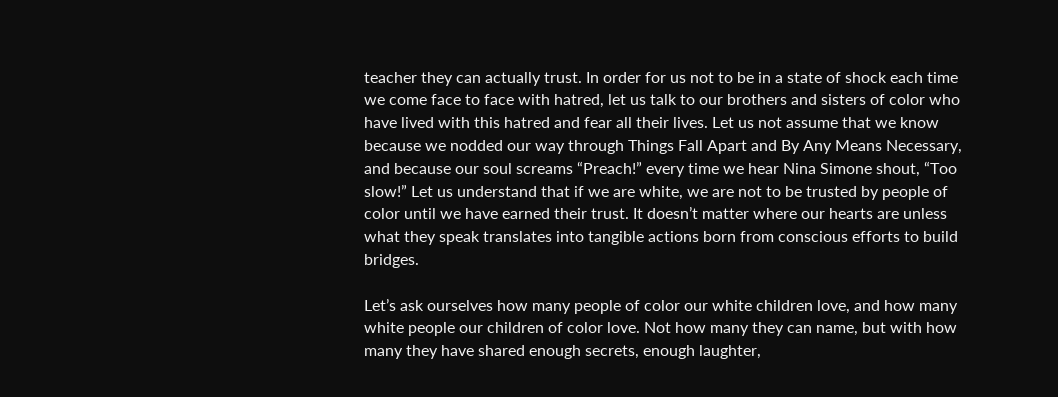teacher they can actually trust. In order for us not to be in a state of shock each time we come face to face with hatred, let us talk to our brothers and sisters of color who have lived with this hatred and fear all their lives. Let us not assume that we know because we nodded our way through Things Fall Apart and By Any Means Necessary, and because our soul screams “Preach!” every time we hear Nina Simone shout, “Too slow!” Let us understand that if we are white, we are not to be trusted by people of color until we have earned their trust. It doesn’t matter where our hearts are unless what they speak translates into tangible actions born from conscious efforts to build bridges.

Let’s ask ourselves how many people of color our white children love, and how many white people our children of color love. Not how many they can name, but with how many they have shared enough secrets, enough laughter,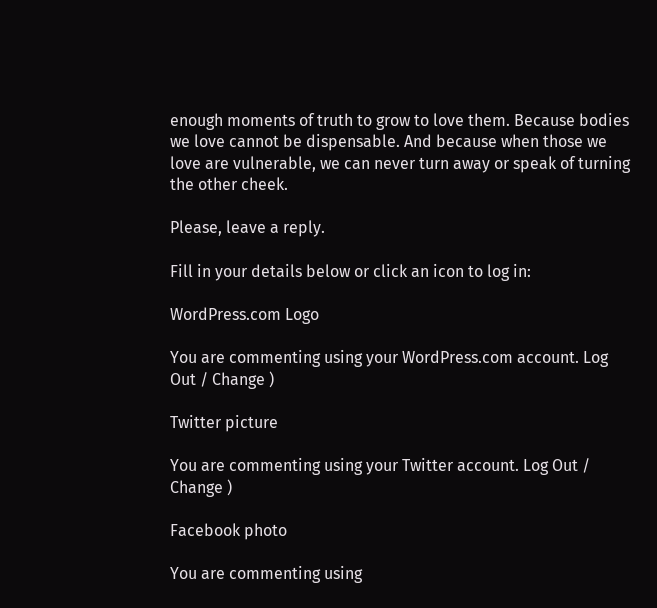enough moments of truth to grow to love them. Because bodies we love cannot be dispensable. And because when those we love are vulnerable, we can never turn away or speak of turning the other cheek.

Please, leave a reply.

Fill in your details below or click an icon to log in:

WordPress.com Logo

You are commenting using your WordPress.com account. Log Out / Change )

Twitter picture

You are commenting using your Twitter account. Log Out / Change )

Facebook photo

You are commenting using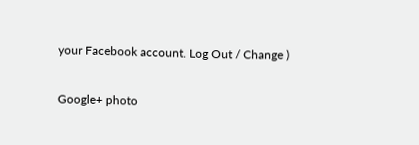your Facebook account. Log Out / Change )

Google+ photo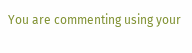You are commenting using your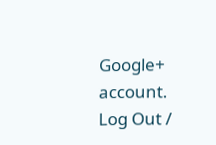Google+ account. Log Out /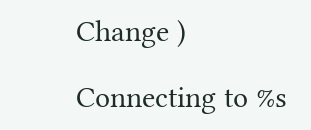Change )

Connecting to %s